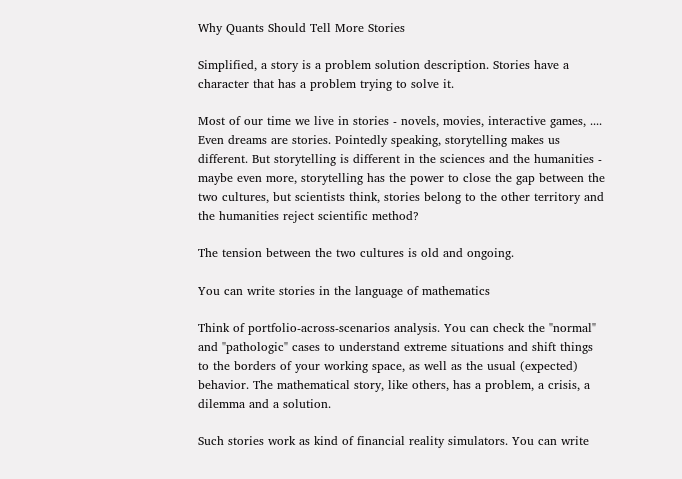Why Quants Should Tell More Stories

Simplified, a story is a problem solution description. Stories have a character that has a problem trying to solve it.

Most of our time we live in stories - novels, movies, interactive games, .... Even dreams are stories. Pointedly speaking, storytelling makes us different. But storytelling is different in the sciences and the humanities - maybe even more, storytelling has the power to close the gap between the two cultures, but scientists think, stories belong to the other territory and the humanities reject scientific method?

The tension between the two cultures is old and ongoing.

You can write stories in the language of mathematics

Think of portfolio-across-scenarios analysis. You can check the "normal" and "pathologic" cases to understand extreme situations and shift things to the borders of your working space, as well as the usual (expected) behavior. The mathematical story, like others, has a problem, a crisis, a dilemma and a solution.

Such stories work as kind of financial reality simulators. You can write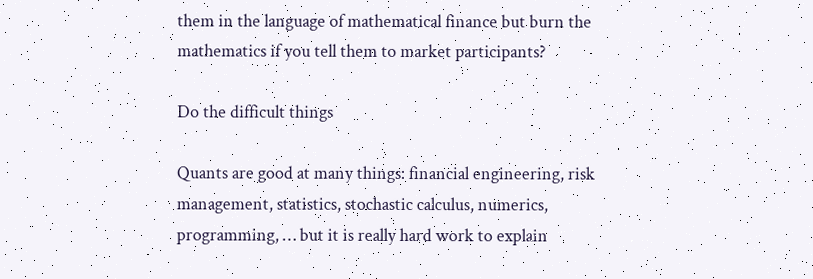them in the language of mathematical finance but burn the mathematics if you tell them to market participants?

Do the difficult things

Quants are good at many things: financial engineering, risk management, statistics, stochastic calculus, numerics, programming, … but it is really hard work to explain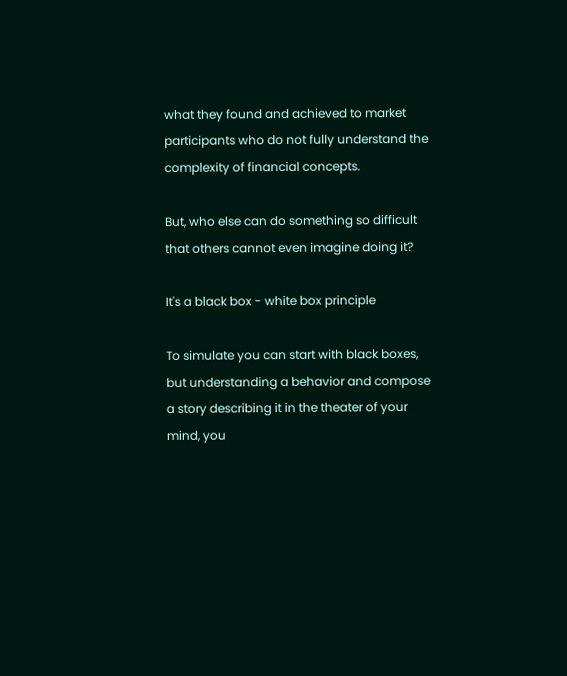what they found and achieved to market participants who do not fully understand the complexity of financial concepts.

But, who else can do something so difficult that others cannot even imagine doing it?

It's a black box - white box principle

To simulate you can start with black boxes, but understanding a behavior and compose a story describing it in the theater of your mind, you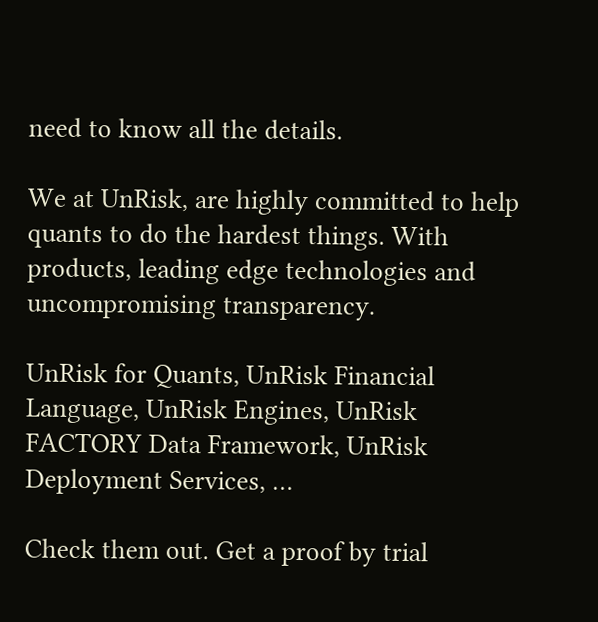need to know all the details.

We at UnRisk, are highly committed to help quants to do the hardest things. With products, leading edge technologies and uncompromising transparency.

UnRisk for Quants, UnRisk Financial Language, UnRisk Engines, UnRisk FACTORY Data Framework, UnRisk Deployment Services, …

Check them out. Get a proof by trial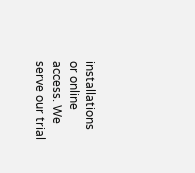installations or online access. We serve our trial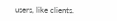users, like clients.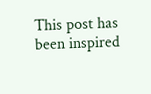This post has been inspired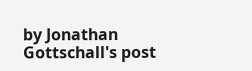by Jonathan Gottschall's post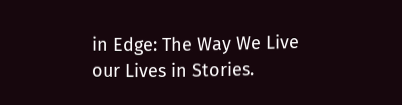in Edge: The Way We Live our Lives in Stories.